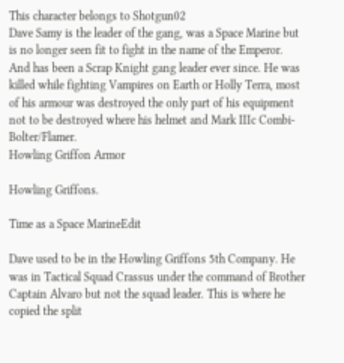This character belongs to Shotgun02
Dave Samy is the leader of the gang, was a Space Marine but is no longer seen fit to fight in the name of the Emperor. And has been a Scrap Knight gang leader ever since. He was killed while fighting Vampires on Earth or Holly Terra, most of his armour was destroyed the only part of his equipment not to be destroyed where his helmet and Mark IIIc Combi-Bolter/Flamer.
Howling Griffon Armor

Howling Griffons.

Time as a Space MarineEdit

Dave used to be in the Howling Griffons 5th Company. He was in Tactical Squad Crassus under the command of Brother Captain Alvaro but not the squad leader. This is where he copied the split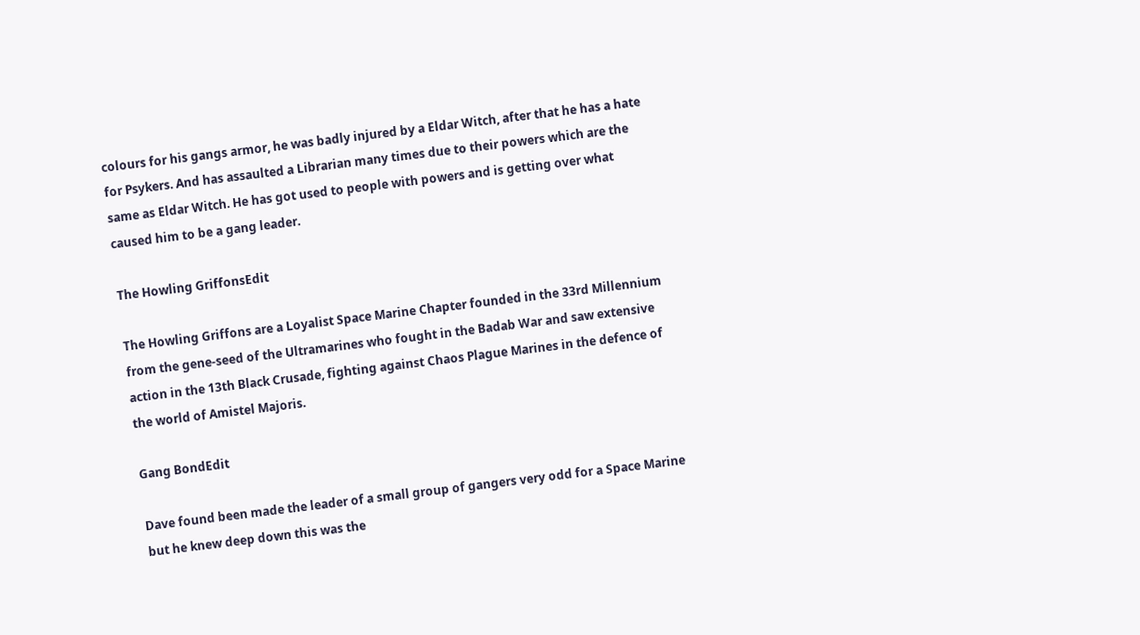colours for his gangs armor, he was badly injured by a Eldar Witch, after that he has a hate for Psykers. And has assaulted a Librarian many times due to their powers which are the same as Eldar Witch. He has got used to people with powers and is getting over what caused him to be a gang leader.

The Howling GriffonsEdit

The Howling Griffons are a Loyalist Space Marine Chapter founded in the 33rd Millennium from the gene-seed of the Ultramarines who fought in the Badab War and saw extensive action in the 13th Black Crusade, fighting against Chaos Plague Marines in the defence of the world of Amistel Majoris.

Gang BondEdit

Dave found been made the leader of a small group of gangers very odd for a Space Marine but he knew deep down this was the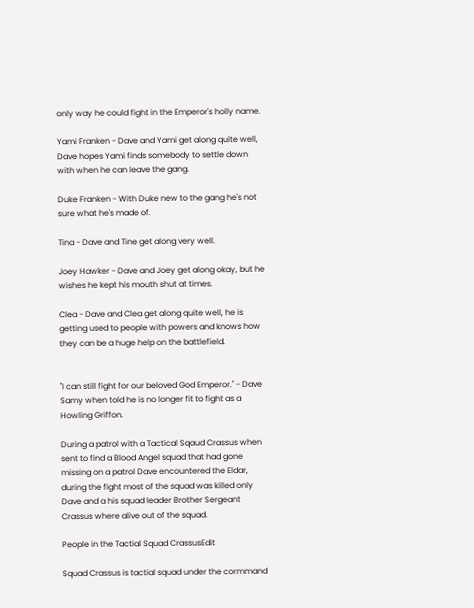only way he could fight in the Emperor's holly name.

Yami Franken - Dave and Yami get along quite well, Dave hopes Yami finds somebody to settle down with when he can leave the gang.

Duke Franken - With Duke new to the gang he's not sure what he's made of.

Tina - Dave and Tine get along very well.

Joey Hawker - Dave and Joey get along okay, but he wishes he kept his mouth shut at times.

Clea - Dave and Clea get along quite well, he is getting used to people with powers and knows how they can be a huge help on the battlefield.


"I can still fight for our beloved God Emperor." - Dave Samy when told he is no longer fit to fight as a Howling Griffon.

During a patrol with a Tactical Sqaud Crassus when sent to find a Blood Angel squad that had gone missing on a patrol Dave encountered the Eldar, during the fight most of the squad was killed only Dave and a his squad leader Brother Sergeant Crassus where alive out of the squad.

People in the Tactial Squad CrassusEdit

Squad Crassus is tactial squad under the cormmand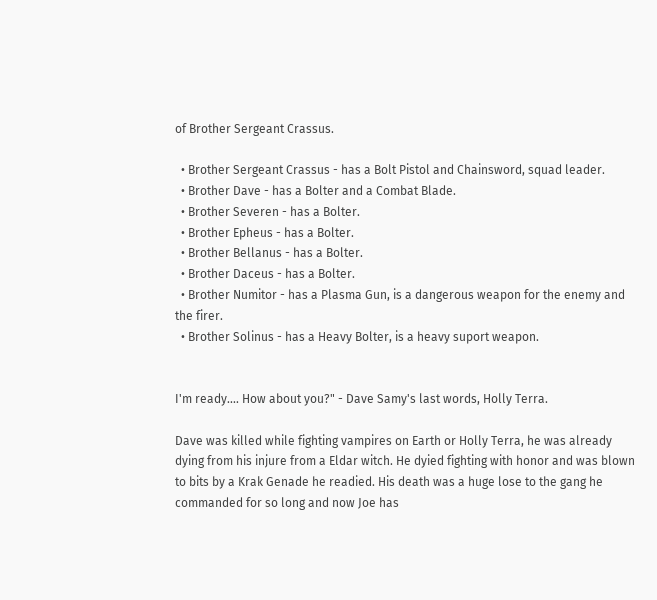of Brother Sergeant Crassus.

  • Brother Sergeant Crassus - has a Bolt Pistol and Chainsword, squad leader.
  • Brother Dave - has a Bolter and a Combat Blade.
  • Brother Severen - has a Bolter.
  • Brother Epheus - has a Bolter.
  • Brother Bellanus - has a Bolter.
  • Brother Daceus - has a Bolter.
  • Brother Numitor - has a Plasma Gun, is a dangerous weapon for the enemy and the firer.
  • Brother Solinus - has a Heavy Bolter, is a heavy suport weapon.


I'm ready.... How about you?" - Dave Samy's last words, Holly Terra.

Dave was killed while fighting vampires on Earth or Holly Terra, he was already dying from his injure from a Eldar witch. He dyied fighting with honor and was blown to bits by a Krak Genade he readied. His death was a huge lose to the gang he commanded for so long and now Joe has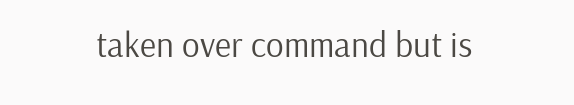taken over command but is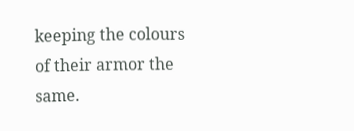keeping the colours of their armor the same.